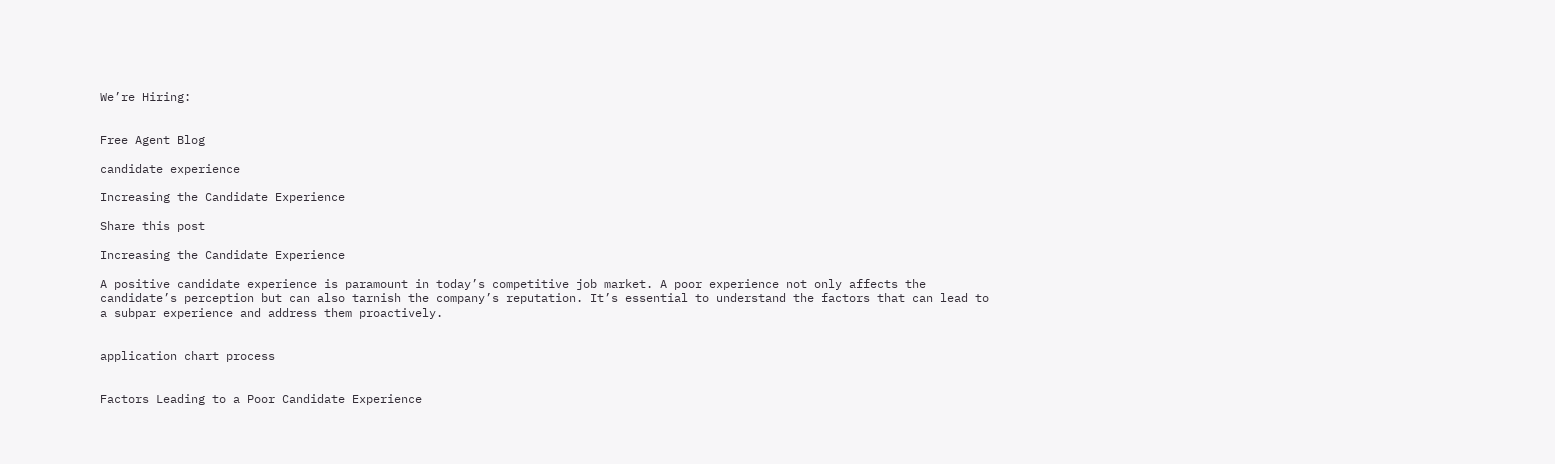We’re Hiring:


Free Agent Blog

candidate experience

Increasing the Candidate Experience

Share this post

Increasing the Candidate Experience

A positive candidate experience is paramount in today’s competitive job market. A poor experience not only affects the candidate’s perception but can also tarnish the company’s reputation. It’s essential to understand the factors that can lead to a subpar experience and address them proactively.


application chart process


Factors Leading to a Poor Candidate Experience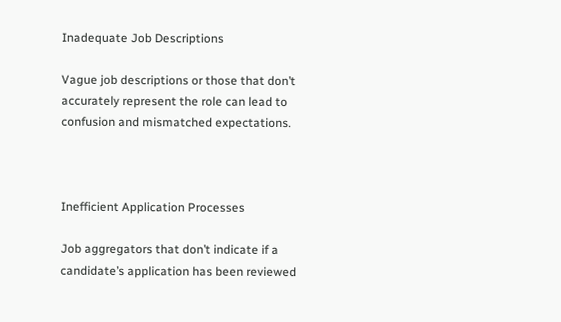Inadequate Job Descriptions

Vague job descriptions or those that don’t accurately represent the role can lead to confusion and mismatched expectations.



Inefficient Application Processes

Job aggregators that don’t indicate if a candidate’s application has been reviewed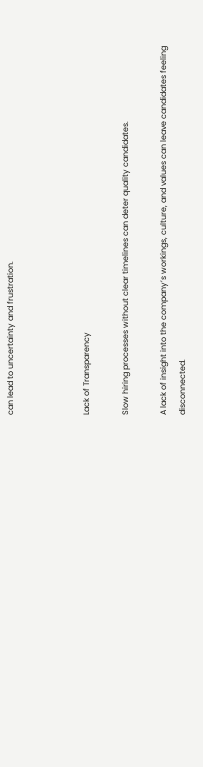can lead to uncertainty and frustration.



Lack of Transparency

Slow hiring processes without clear timelines can deter quality candidates.

A lack of insight into the company’s workings, culture, and values can leave candidates feeling disconnected.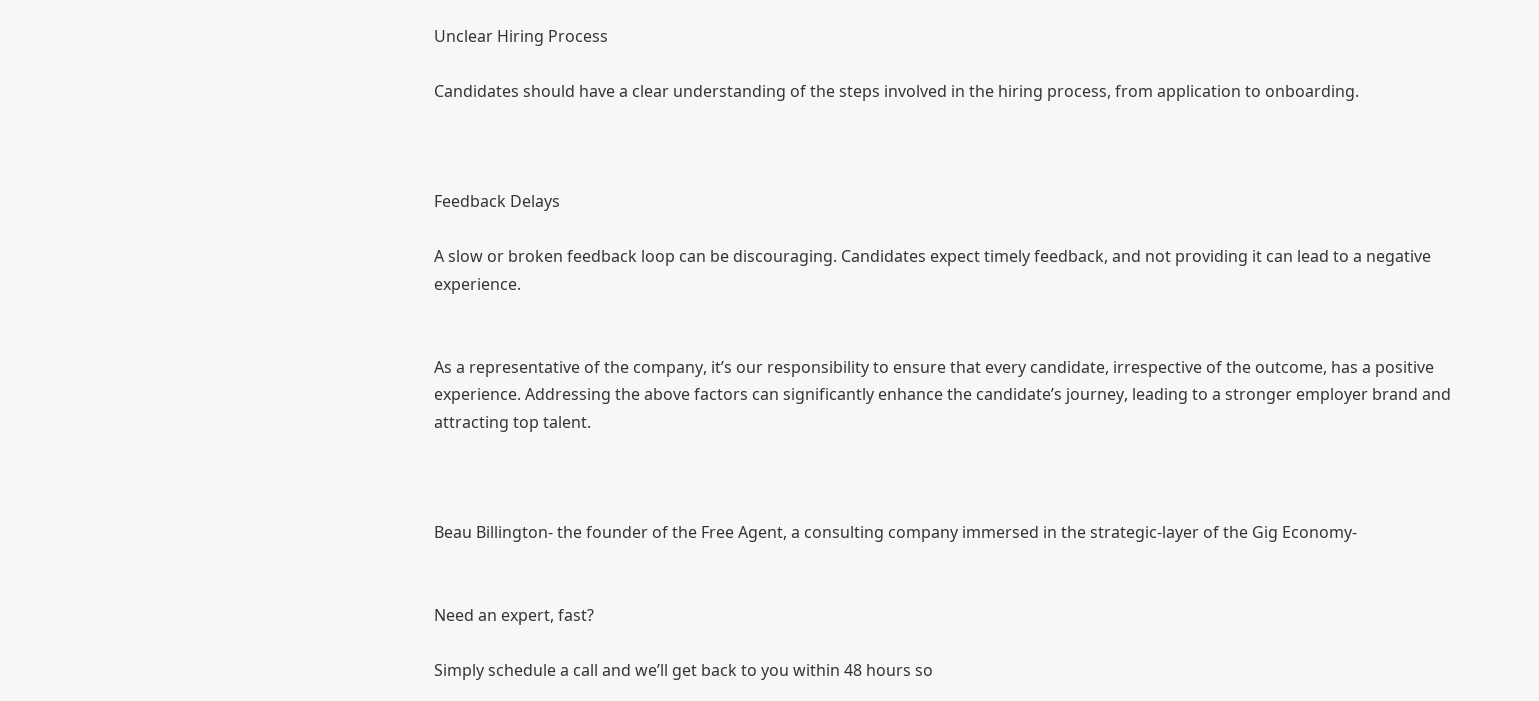Unclear Hiring Process

Candidates should have a clear understanding of the steps involved in the hiring process, from application to onboarding.



Feedback Delays

A slow or broken feedback loop can be discouraging. Candidates expect timely feedback, and not providing it can lead to a negative experience.


As a representative of the company, it’s our responsibility to ensure that every candidate, irrespective of the outcome, has a positive experience. Addressing the above factors can significantly enhance the candidate’s journey, leading to a stronger employer brand and attracting top talent.



Beau Billington- the founder of the Free Agent, a consulting company immersed in the strategic-layer of the Gig Economy-


Need an expert, fast?

Simply schedule a call and we’ll get back to you within 48 hours so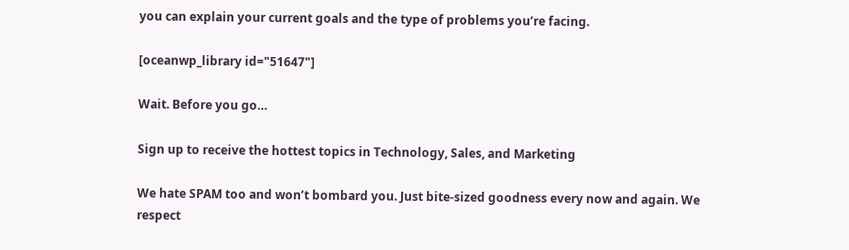you can explain your current goals and the type of problems you’re facing.

[oceanwp_library id="51647"]

Wait. Before you go…

Sign up to receive the hottest topics in Technology, Sales, and Marketing

We hate SPAM too and won’t bombard you. Just bite-sized goodness every now and again. We respect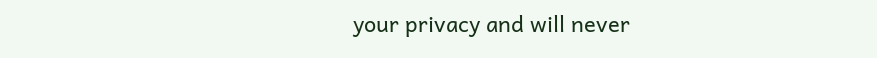your privacy and will never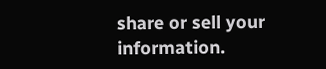share or sell your information.